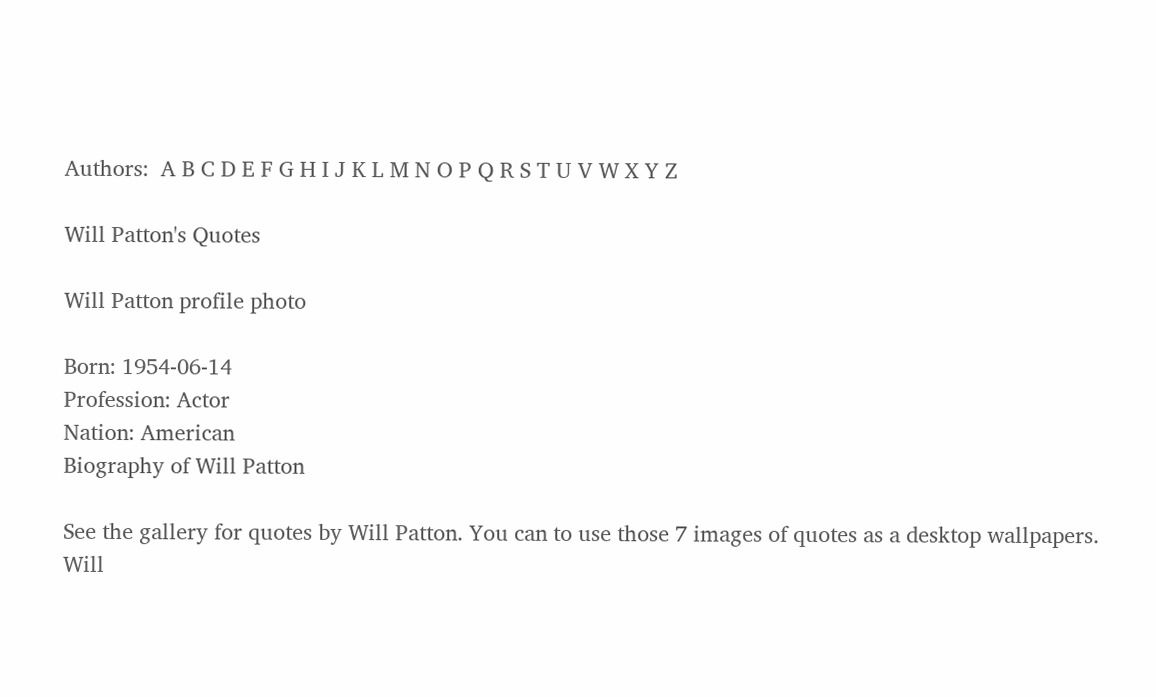Authors:  A B C D E F G H I J K L M N O P Q R S T U V W X Y Z

Will Patton's Quotes

Will Patton profile photo

Born: 1954-06-14
Profession: Actor
Nation: American
Biography of Will Patton

See the gallery for quotes by Will Patton. You can to use those 7 images of quotes as a desktop wallpapers.
Will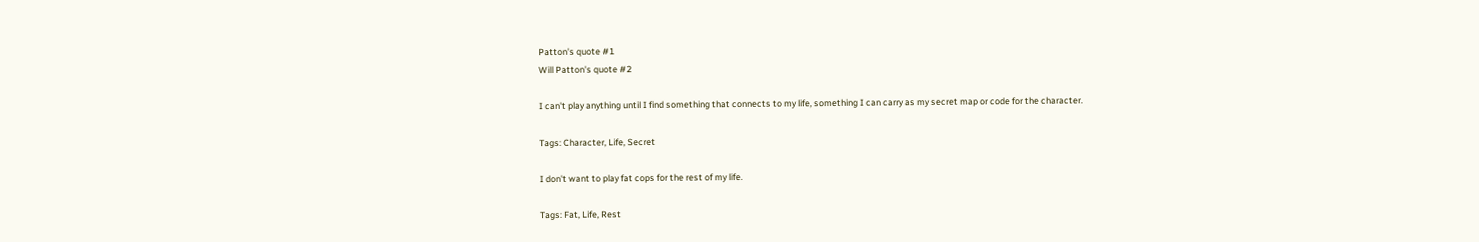Patton's quote #1
Will Patton's quote #2

I can't play anything until I find something that connects to my life, something I can carry as my secret map or code for the character.

Tags: Character, Life, Secret

I don't want to play fat cops for the rest of my life.

Tags: Fat, Life, Rest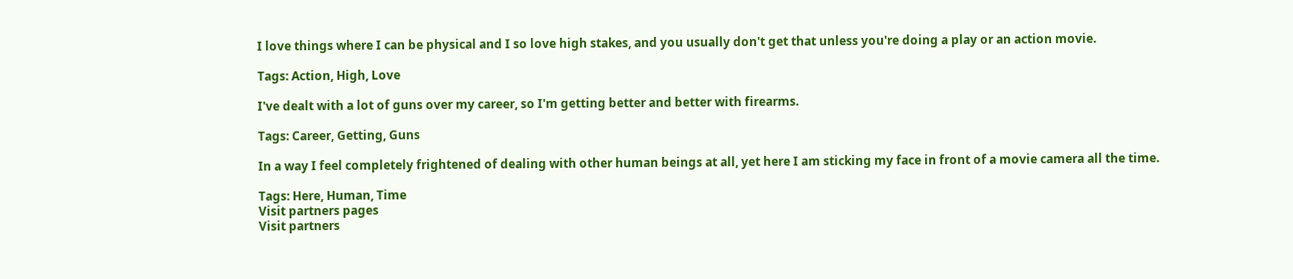I love things where I can be physical and I so love high stakes, and you usually don't get that unless you're doing a play or an action movie.

Tags: Action, High, Love

I've dealt with a lot of guns over my career, so I'm getting better and better with firearms.

Tags: Career, Getting, Guns

In a way I feel completely frightened of dealing with other human beings at all, yet here I am sticking my face in front of a movie camera all the time.

Tags: Here, Human, Time
Visit partners pages
Visit partners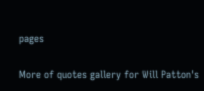pages

More of quotes gallery for Will Patton's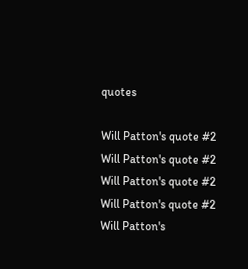quotes

Will Patton's quote #2
Will Patton's quote #2
Will Patton's quote #2
Will Patton's quote #2
Will Patton's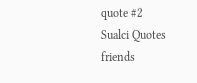quote #2
Sualci Quotes friends